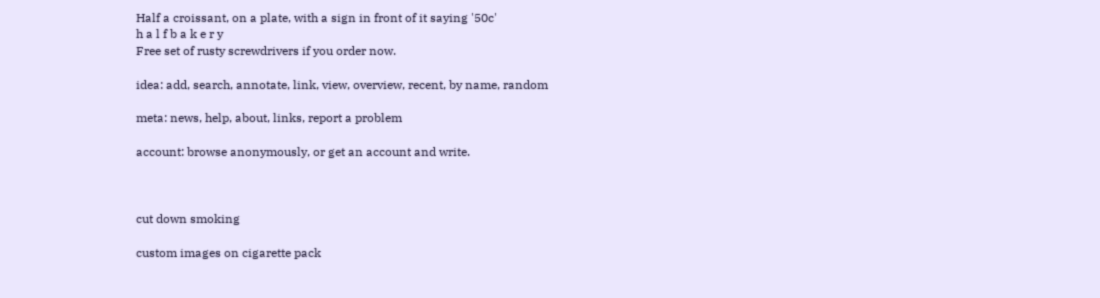Half a croissant, on a plate, with a sign in front of it saying '50c'
h a l f b a k e r y
Free set of rusty screwdrivers if you order now.

idea: add, search, annotate, link, view, overview, recent, by name, random

meta: news, help, about, links, report a problem

account: browse anonymously, or get an account and write.



cut down smoking

custom images on cigarette pack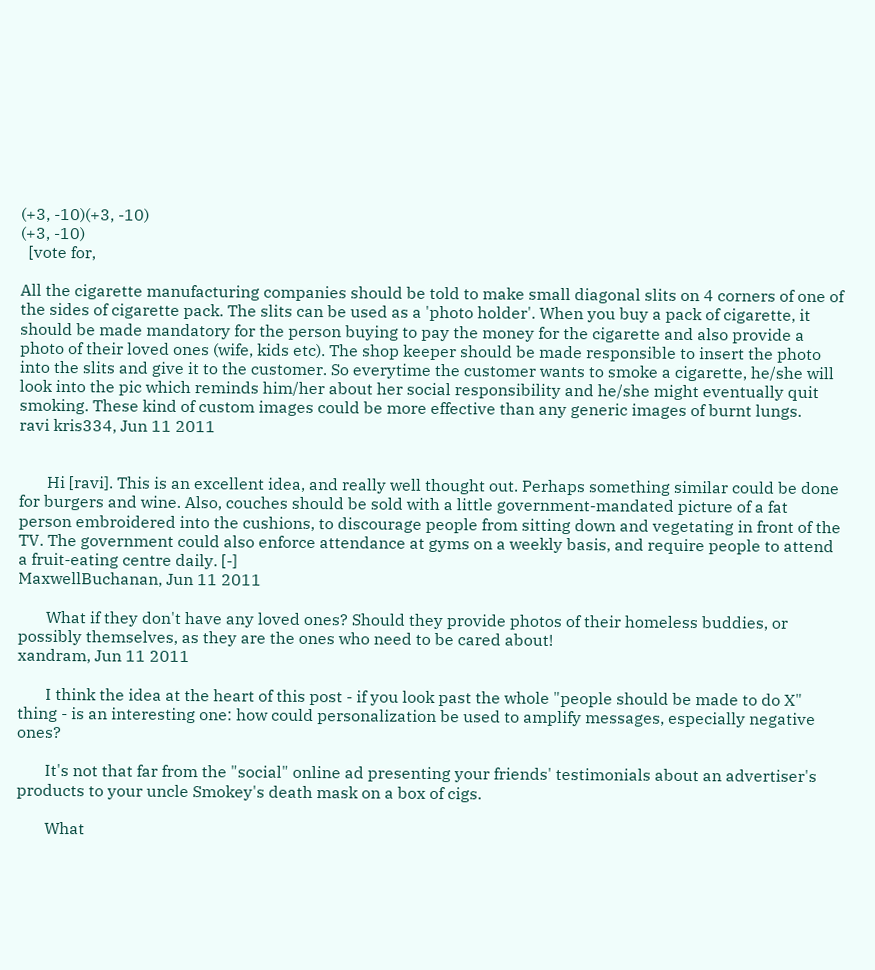(+3, -10)(+3, -10)
(+3, -10)
  [vote for,

All the cigarette manufacturing companies should be told to make small diagonal slits on 4 corners of one of the sides of cigarette pack. The slits can be used as a 'photo holder'. When you buy a pack of cigarette, it should be made mandatory for the person buying to pay the money for the cigarette and also provide a photo of their loved ones (wife, kids etc). The shop keeper should be made responsible to insert the photo into the slits and give it to the customer. So everytime the customer wants to smoke a cigarette, he/she will look into the pic which reminds him/her about her social responsibility and he/she might eventually quit smoking. These kind of custom images could be more effective than any generic images of burnt lungs.
ravi kris334, Jun 11 2011


       Hi [ravi]. This is an excellent idea, and really well thought out. Perhaps something similar could be done for burgers and wine. Also, couches should be sold with a little government-mandated picture of a fat person embroidered into the cushions, to discourage people from sitting down and vegetating in front of the TV. The government could also enforce attendance at gyms on a weekly basis, and require people to attend a fruit-eating centre daily. [-]
MaxwellBuchanan, Jun 11 2011

       What if they don't have any loved ones? Should they provide photos of their homeless buddies, or possibly themselves, as they are the ones who need to be cared about!
xandram, Jun 11 2011

       I think the idea at the heart of this post - if you look past the whole "people should be made to do X" thing - is an interesting one: how could personalization be used to amplify messages, especially negative ones?

       It's not that far from the "social" online ad presenting your friends' testimonials about an advertiser's products to your uncle Smokey's death mask on a box of cigs.

       What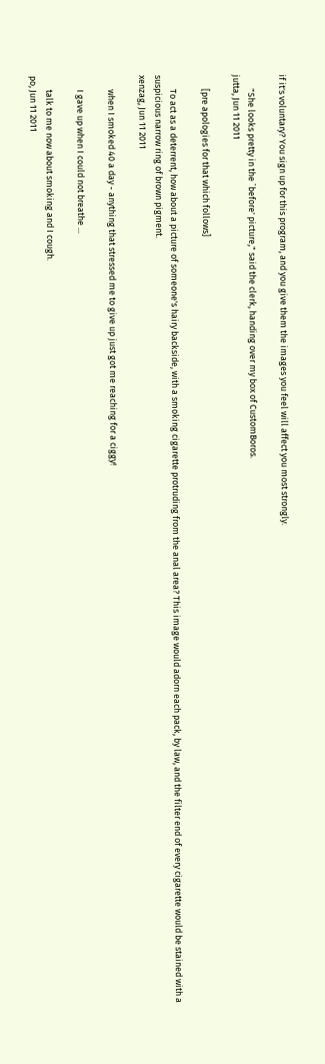if it's voluntary? You sign up for this program, and you give them the images you feel will affect you most strongly.

       "She looks pretty in the `before' picture," said the clerk, handing over my box of CustomBoros.
jutta, Jun 11 2011

       [pre apologies for that which follows]

       To act as a deterrent, how about a picture of someone's hairy backside, with a smoking cigarette protruding from the anal area? This image would adorn each pack, by law, and the filter end of every cigarette would be stained with a suspicious narrow ring of brown pigment.
xenzag, Jun 11 2011

       when I smoked 40 a day - anything that stressed me to give up just got me reaching for a ciggy!

       I gave up when I could not breathe ...

       talk to me now about smoking and I cough.
po, Jun 11 2011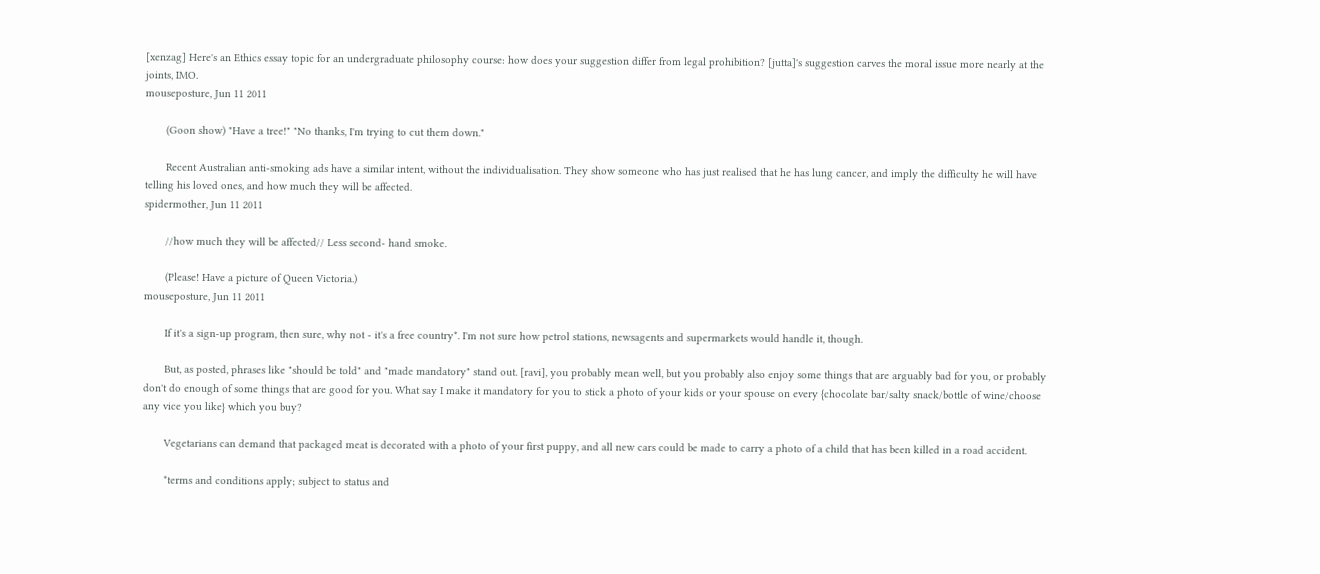[xenzag] Here's an Ethics essay topic for an undergraduate philosophy course: how does your suggestion differ from legal prohibition? [jutta]'s suggestion carves the moral issue more nearly at the joints, IMO.
mouseposture, Jun 11 2011

       (Goon show) "Have a tree!" "No thanks, I'm trying to cut them down."

       Recent Australian anti-smoking ads have a similar intent, without the individualisation. They show someone who has just realised that he has lung cancer, and imply the difficulty he will have telling his loved ones, and how much they will be affected.
spidermother, Jun 11 2011

       //how much they will be affected// Less second- hand smoke.

       (Please! Have a picture of Queen Victoria.)
mouseposture, Jun 11 2011

       If it's a sign-up program, then sure, why not - it's a free country*. I'm not sure how petrol stations, newsagents and supermarkets would handle it, though.

       But, as posted, phrases like "should be told" and "made mandatory" stand out. [ravi], you probably mean well, but you probably also enjoy some things that are arguably bad for you, or probably don't do enough of some things that are good for you. What say I make it mandatory for you to stick a photo of your kids or your spouse on every {chocolate bar/salty snack/bottle of wine/choose any vice you like} which you buy?

       Vegetarians can demand that packaged meat is decorated with a photo of your first puppy, and all new cars could be made to carry a photo of a child that has been killed in a road accident.

       *terms and conditions apply; subject to status and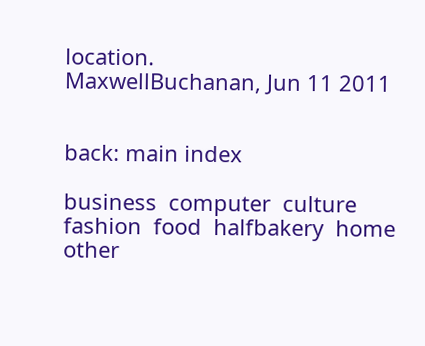location.
MaxwellBuchanan, Jun 11 2011


back: main index

business  computer  culture  fashion  food  halfbakery  home  other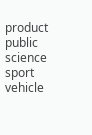product  public  science  sport  vehicle